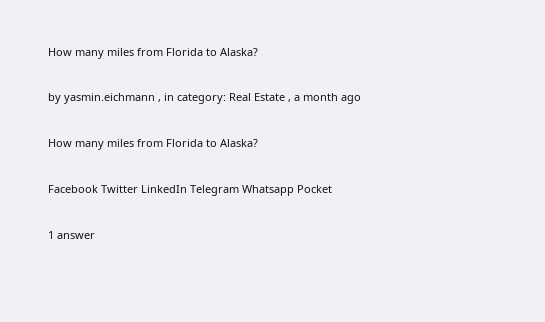How many miles from Florida to Alaska?

by yasmin.eichmann , in category: Real Estate , a month ago

How many miles from Florida to Alaska?

Facebook Twitter LinkedIn Telegram Whatsapp Pocket

1 answer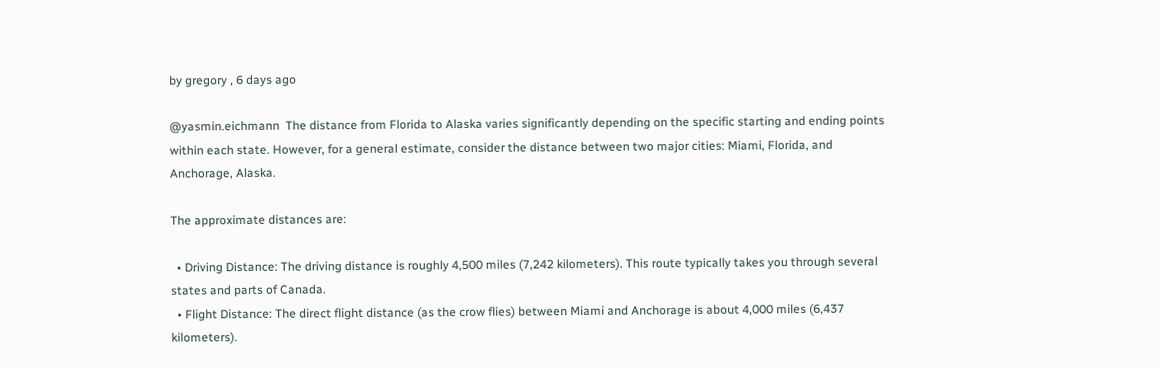by gregory , 6 days ago

@yasmin.eichmann  The distance from Florida to Alaska varies significantly depending on the specific starting and ending points within each state. However, for a general estimate, consider the distance between two major cities: Miami, Florida, and Anchorage, Alaska.

The approximate distances are:

  • Driving Distance: The driving distance is roughly 4,500 miles (7,242 kilometers). This route typically takes you through several states and parts of Canada.
  • Flight Distance: The direct flight distance (as the crow flies) between Miami and Anchorage is about 4,000 miles (6,437 kilometers).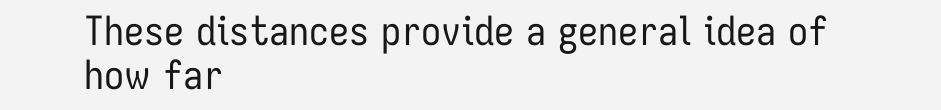These distances provide a general idea of how far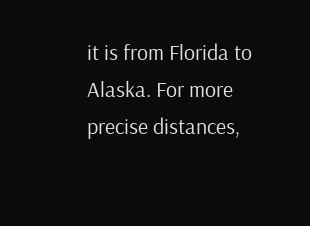it is from Florida to Alaska. For more precise distances,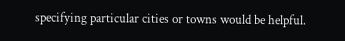specifying particular cities or towns would be helpful.